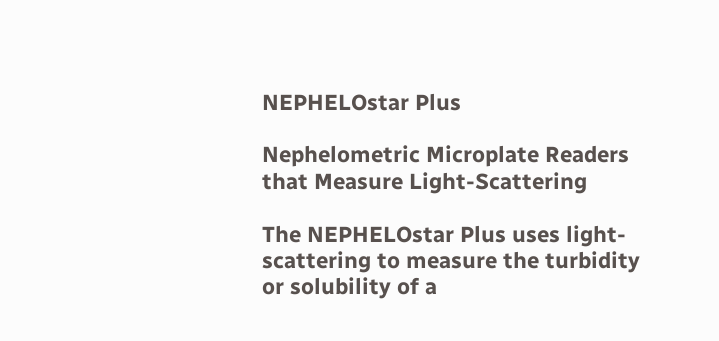NEPHELOstar Plus

Nephelometric Microplate Readers that Measure Light-Scattering

The NEPHELOstar Plus uses light-scattering to measure the turbidity or solubility of a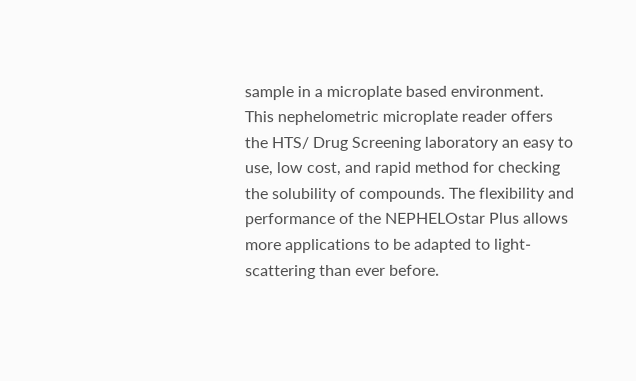sample in a microplate based environment. This nephelometric microplate reader offers the HTS/ Drug Screening laboratory an easy to use, low cost, and rapid method for checking the solubility of compounds. The flexibility and performance of the NEPHELOstar Plus allows more applications to be adapted to light-scattering than ever before.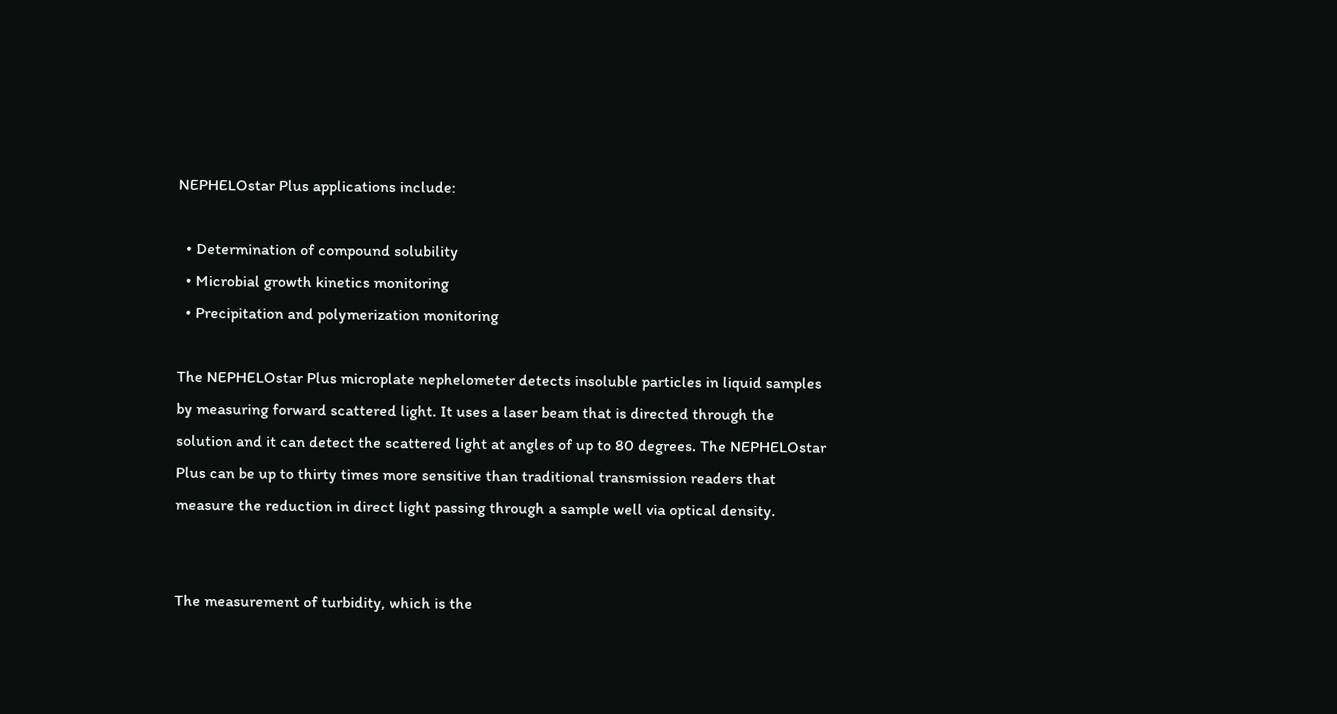NEPHELOstar Plus applications include:

  • Determination of compound solubility
  • Microbial growth kinetics monitoring
  • Precipitation and polymerization monitoring

The NEPHELOstar Plus microplate nephelometer detects insoluble particles in liquid samples by measuring forward scattered light. It uses a laser beam that is directed through the solution and it can detect the scattered light at angles of up to 80 degrees. The NEPHELOstar Plus can be up to thirty times more sensitive than traditional transmission readers that measure the reduction in direct light passing through a sample well via optical density.


The measurement of turbidity, which is the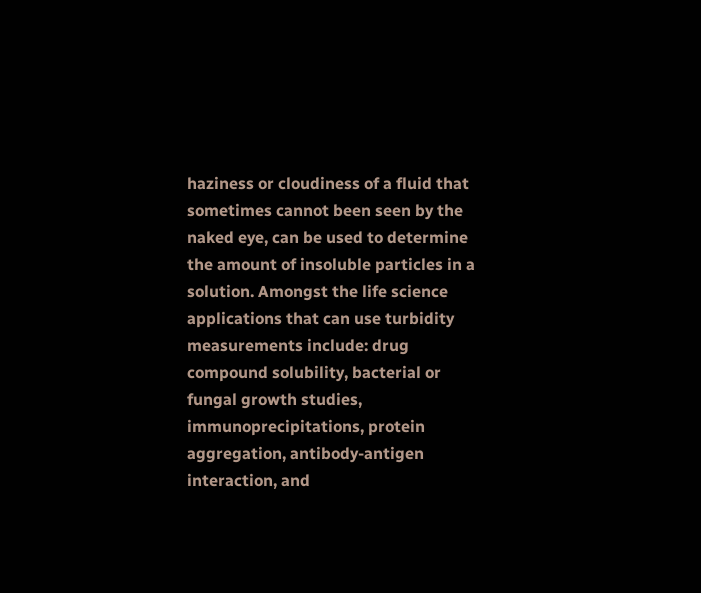haziness or cloudiness of a fluid that sometimes cannot been seen by the naked eye, can be used to determine the amount of insoluble particles in a solution. Amongst the life science applications that can use turbidity measurements include: drug compound solubility, bacterial or fungal growth studies, immunoprecipitations, protein aggregation, antibody-antigen interaction, and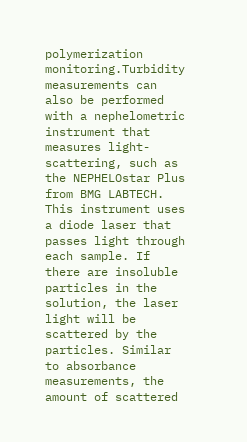polymerization monitoring.Turbidity measurements can also be performed with a nephelometric instrument that measures light-scattering, such as the NEPHELOstar Plus from BMG LABTECH. This instrument uses a diode laser that passes light through each sample. If there are insoluble particles in the solution, the laser light will be scattered by the particles. Similar to absorbance measurements, the amount of scattered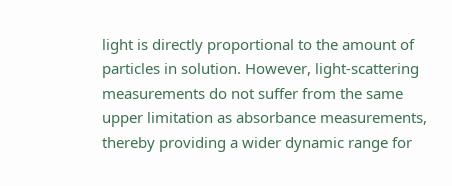light is directly proportional to the amount of particles in solution. However, light-scattering measurements do not suffer from the same upper limitation as absorbance measurements, thereby providing a wider dynamic range for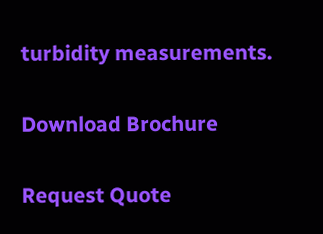turbidity measurements.

Download Brochure

Request Quote